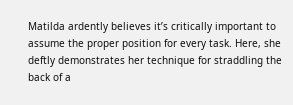Matilda ardently believes it’s critically important to assume the proper position for every task. Here, she deftly demonstrates her technique for straddling the back of a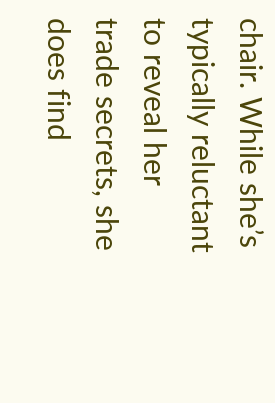chair. While she’s typically reluctant to reveal her trade secrets, she does find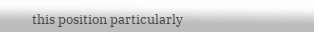this position particularly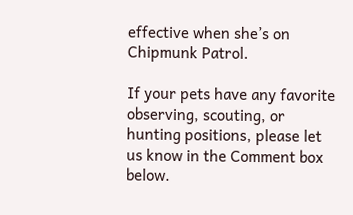effective when she’s on Chipmunk Patrol.

If your pets have any favorite observing, scouting, or hunting positions, please let us know in the Comment box below.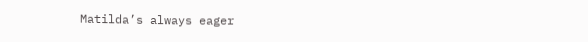Matilda’s always eager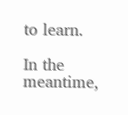to learn.

In the meantime,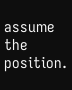assume the position.